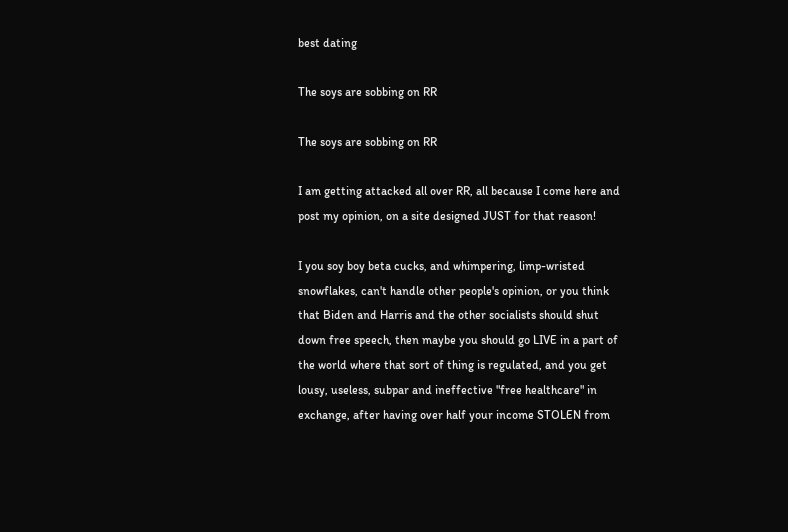best dating

The soys are sobbing on RR

The soys are sobbing on RR

I am getting attacked all over RR, all because I come here and post my opinion, on a site designed JUST for that reason!

I you soy boy beta cucks, and whimpering, limp-wristed snowflakes, can't handle other people's opinion, or you think that Biden and Harris and the other socialists should shut down free speech, then maybe you should go LIVE in a part of the world where that sort of thing is regulated, and you get lousy, useless, subpar and ineffective "free healthcare" in exchange, after having over half your income STOLEN from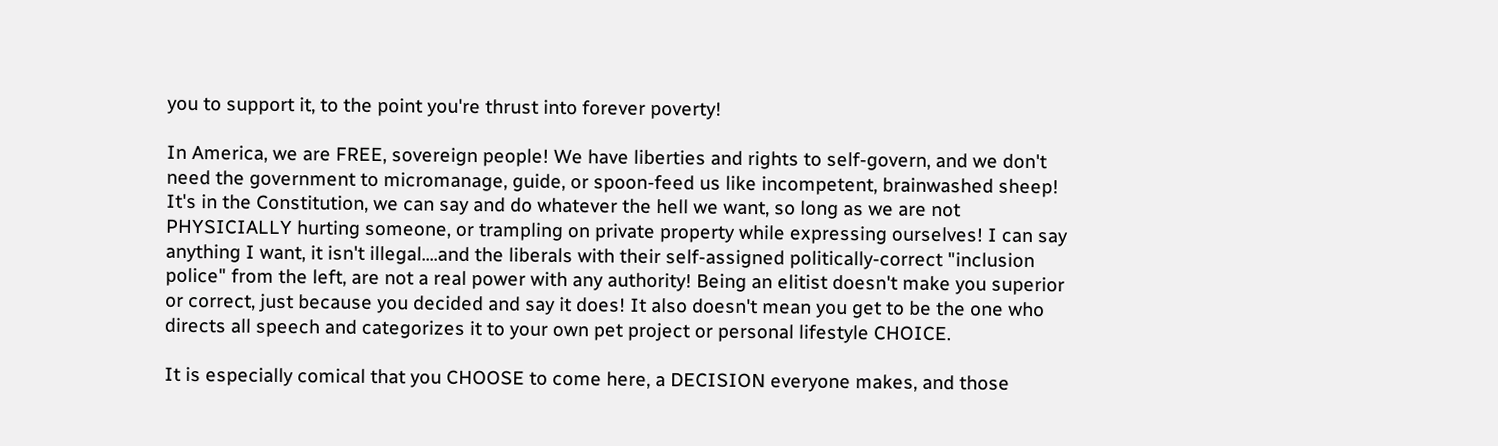you to support it, to the point you're thrust into forever poverty!

In America, we are FREE, sovereign people! We have liberties and rights to self-govern, and we don't need the government to micromanage, guide, or spoon-feed us like incompetent, brainwashed sheep! It's in the Constitution, we can say and do whatever the hell we want, so long as we are not PHYSICIALLY hurting someone, or trampling on private property while expressing ourselves! I can say anything I want, it isn't illegal....and the liberals with their self-assigned politically-correct "inclusion police" from the left, are not a real power with any authority! Being an elitist doesn't make you superior or correct, just because you decided and say it does! It also doesn't mean you get to be the one who directs all speech and categorizes it to your own pet project or personal lifestyle CHOICE.

It is especially comical that you CHOOSE to come here, a DECISION everyone makes, and those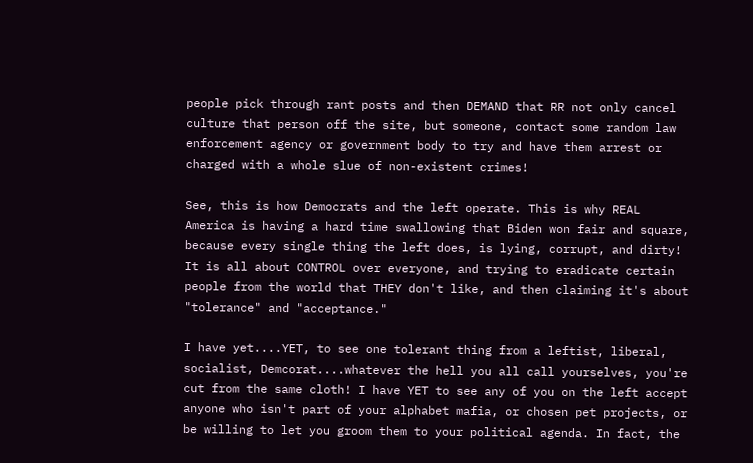people pick through rant posts and then DEMAND that RR not only cancel culture that person off the site, but someone, contact some random law enforcement agency or government body to try and have them arrest or charged with a whole slue of non-existent crimes!

See, this is how Democrats and the left operate. This is why REAL America is having a hard time swallowing that Biden won fair and square, because every single thing the left does, is lying, corrupt, and dirty! It is all about CONTROL over everyone, and trying to eradicate certain people from the world that THEY don't like, and then claiming it's about "tolerance" and "acceptance."

I have yet....YET, to see one tolerant thing from a leftist, liberal, socialist, Demcorat....whatever the hell you all call yourselves, you're cut from the same cloth! I have YET to see any of you on the left accept anyone who isn't part of your alphabet mafia, or chosen pet projects, or be willing to let you groom them to your political agenda. In fact, the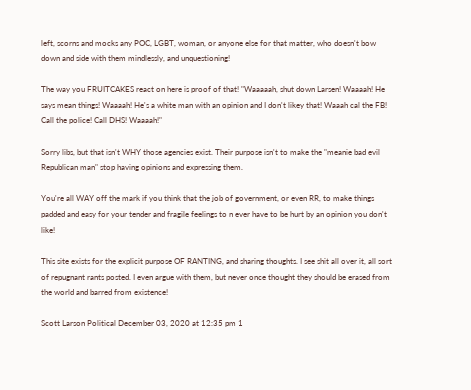left, scorns and mocks any POC, LGBT, woman, or anyone else for that matter, who doesn't bow down and side with them mindlessly, and unquestioning!

The way you FRUITCAKES react on here is proof of that! "Waaaaah, shut down Larsen! Waaaah! He says mean things! Waaaah! He's a white man with an opinion and I don't likey that! Waaah cal the FB! Call the police! Call DHS! Waaaah!"

Sorry libs, but that isn't WHY those agencies exist. Their purpose isn't to make the "meanie bad evil Republican man" stop having opinions and expressing them.

You're all WAY off the mark if you think that the job of government, or even RR, to make things padded and easy for your tender and fragile feelings to n ever have to be hurt by an opinion you don't like!

This site exists for the explicit purpose OF RANTING, and sharing thoughts. I see shit all over it, all sort of repugnant rants posted. I even argue with them, but never once thought they should be erased from the world and barred from existence!

Scott Larson Political December 03, 2020 at 12:35 pm 1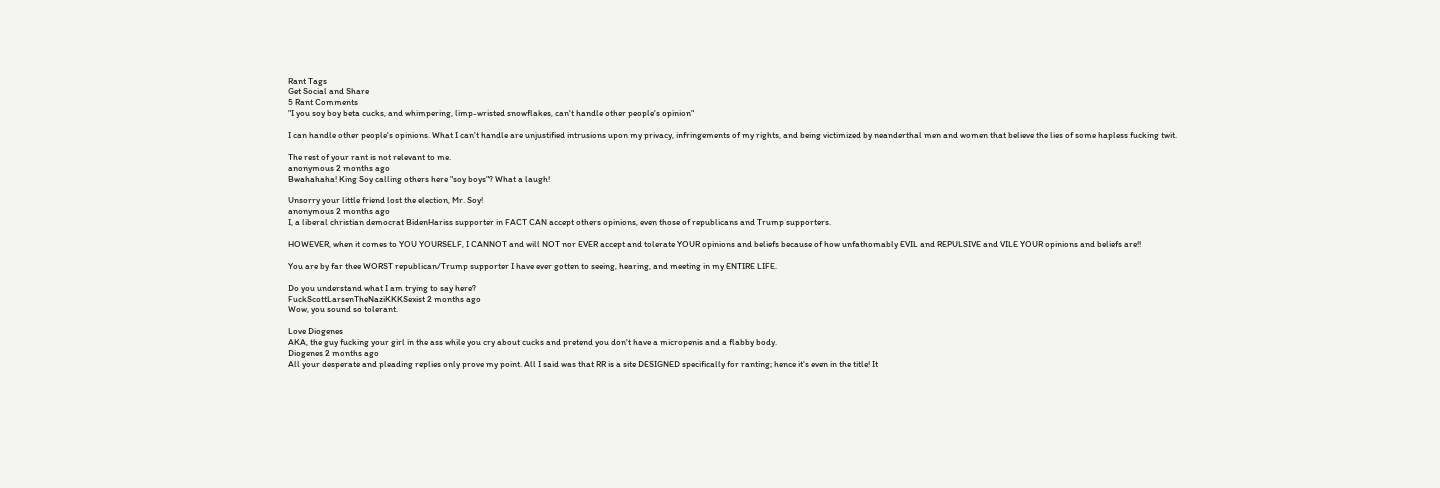Rant Tags
Get Social and Share
5 Rant Comments
"I you soy boy beta cucks, and whimpering, limp-wristed snowflakes, can't handle other people's opinion"

I can handle other people's opinions. What I can't handle are unjustified intrusions upon my privacy, infringements of my rights, and being victimized by neanderthal men and women that believe the lies of some hapless fucking twit.

The rest of your rant is not relevant to me.
anonymous 2 months ago
Bwahahaha! King Soy calling others here "soy boys"? What a laugh!

Unsorry your little friend lost the election, Mr. Soy!
anonymous 2 months ago
I, a liberal christian democrat BidenHariss supporter in FACT CAN accept others opinions, even those of republicans and Trump supporters.

HOWEVER, when it comes to YOU YOURSELF, I CANNOT and will NOT nor EVER accept and tolerate YOUR opinions and beliefs because of how unfathomably EVIL and REPULSIVE and VILE YOUR opinions and beliefs are!!

You are by far thee WORST republican/Trump supporter I have ever gotten to seeing, hearing, and meeting in my ENTIRE LIFE.

Do you understand what I am trying to say here?
FuckScottLarsenTheNaziKKKSexist 2 months ago
Wow, you sound so tolerant.

Love Diogenes
AKA, the guy fucking your girl in the ass while you cry about cucks and pretend you don't have a micropenis and a flabby body.
Diogenes 2 months ago
All your desperate and pleading replies only prove my point. All I said was that RR is a site DESIGNED specifically for ranting; hence it's even in the title! It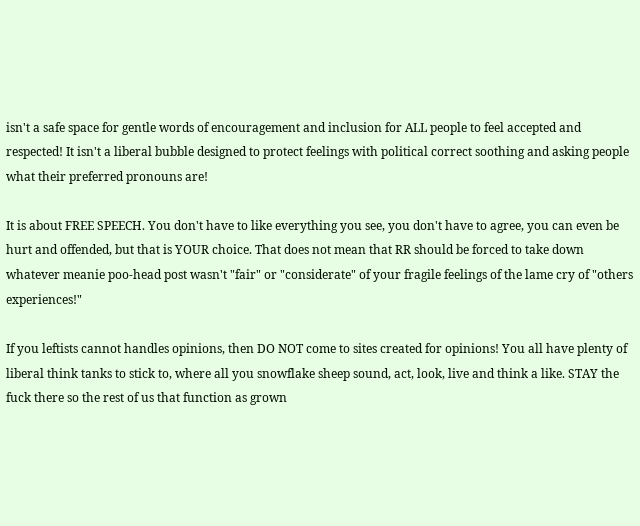isn't a safe space for gentle words of encouragement and inclusion for ALL people to feel accepted and respected! It isn't a liberal bubble designed to protect feelings with political correct soothing and asking people what their preferred pronouns are!

It is about FREE SPEECH. You don't have to like everything you see, you don't have to agree, you can even be hurt and offended, but that is YOUR choice. That does not mean that RR should be forced to take down whatever meanie poo-head post wasn't "fair" or "considerate" of your fragile feelings of the lame cry of "others experiences!"

If you leftists cannot handles opinions, then DO NOT come to sites created for opinions! You all have plenty of liberal think tanks to stick to, where all you snowflake sheep sound, act, look, live and think a like. STAY the fuck there so the rest of us that function as grown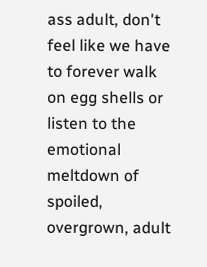ass adult, don't feel like we have to forever walk on egg shells or listen to the emotional meltdown of spoiled, overgrown, adult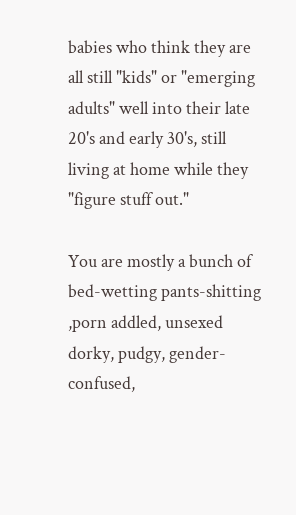babies who think they are all still "kids" or "emerging adults" well into their late 20's and early 30's, still living at home while they "figure stuff out."

You are mostly a bunch of bed-wetting pants-shitting ,porn addled, unsexed dorky, pudgy, gender-confused,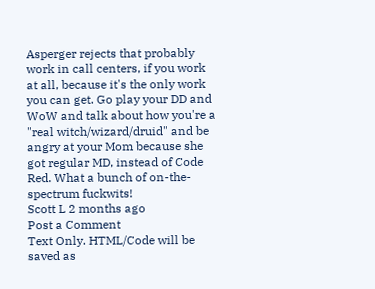Asperger rejects that probably work in call centers, if you work at all, because it's the only work you can get. Go play your DD and WoW and talk about how you're a "real witch/wizard/druid" and be angry at your Mom because she got regular MD, instead of Code Red. What a bunch of on-the-spectrum fuckwits!
Scott L 2 months ago
Post a Comment
Text Only. HTML/Code will be saved as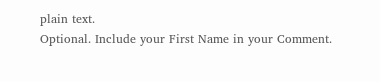plain text.
Optional. Include your First Name in your Comment.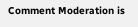Comment Moderation is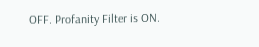OFF. Profanity Filter is ON.